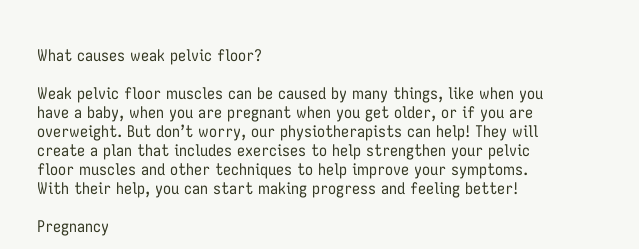What causes weak pelvic floor?

Weak pelvic floor muscles can be caused by many things, like when you have a baby, when you are pregnant when you get older, or if you are overweight. But don’t worry, our physiotherapists can help! They will create a plan that includes exercises to help strengthen your pelvic floor muscles and other techniques to help improve your symptoms. With their help, you can start making progress and feeling better!

Pregnancy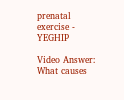prenatal exercise - YEGHIP

Video Answer: What causes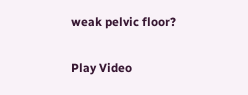weak pelvic floor?

Play Video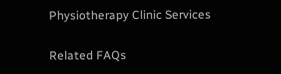Physiotherapy Clinic Services

Related FAQs